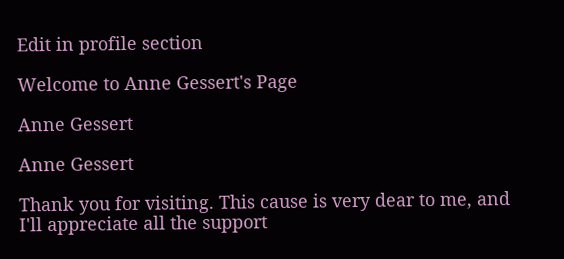Edit in profile section

Welcome to Anne Gessert's Page

Anne Gessert

Anne Gessert

Thank you for visiting. This cause is very dear to me, and I'll appreciate all the support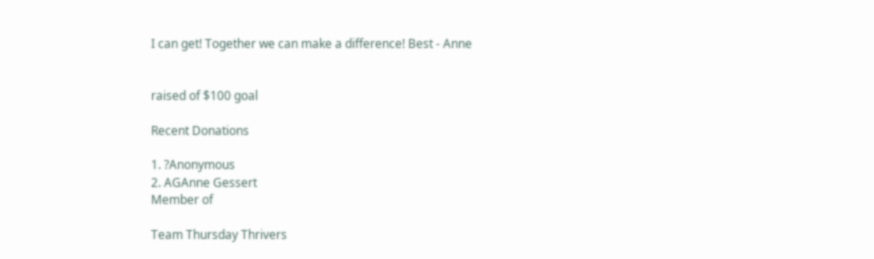I can get! Together we can make a difference! Best - Anne


raised of $100 goal

Recent Donations

1. ?Anonymous
2. AGAnne Gessert
Member of

Team Thursday Thrivers